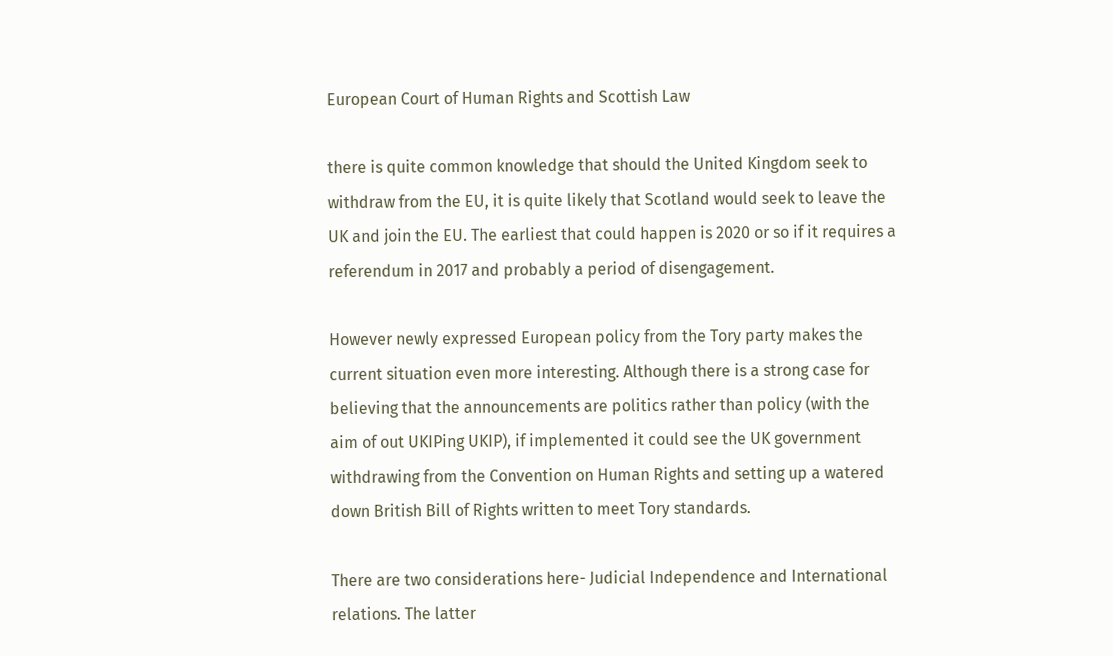European Court of Human Rights and Scottish Law

there is quite common knowledge that should the United Kingdom seek to withdraw from the EU, it is quite likely that Scotland would seek to leave the UK and join the EU. The earliest that could happen is 2020 or so if it requires a referendum in 2017 and probably a period of disengagement.

However newly expressed European policy from the Tory party makes the current situation even more interesting. Although there is a strong case for believing that the announcements are politics rather than policy (with the aim of out UKIPing UKIP), if implemented it could see the UK government withdrawing from the Convention on Human Rights and setting up a watered down British Bill of Rights written to meet Tory standards.

There are two considerations here- Judicial Independence and International relations. The latter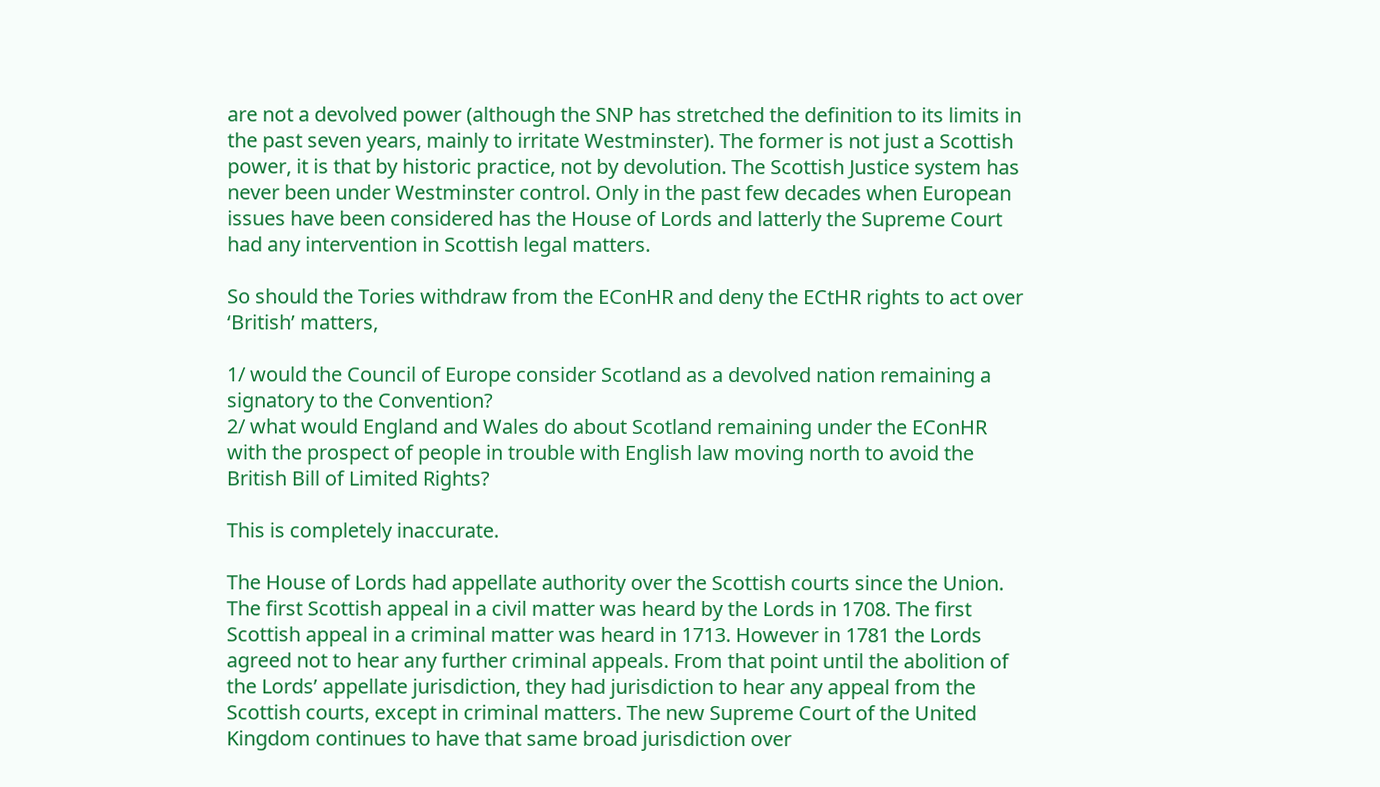are not a devolved power (although the SNP has stretched the definition to its limits in the past seven years, mainly to irritate Westminster). The former is not just a Scottish power, it is that by historic practice, not by devolution. The Scottish Justice system has never been under Westminster control. Only in the past few decades when European issues have been considered has the House of Lords and latterly the Supreme Court had any intervention in Scottish legal matters.

So should the Tories withdraw from the EConHR and deny the ECtHR rights to act over ‘British’ matters,

1/ would the Council of Europe consider Scotland as a devolved nation remaining a signatory to the Convention?
2/ what would England and Wales do about Scotland remaining under the EConHR with the prospect of people in trouble with English law moving north to avoid the British Bill of Limited Rights?

This is completely inaccurate.

The House of Lords had appellate authority over the Scottish courts since the Union. The first Scottish appeal in a civil matter was heard by the Lords in 1708. The first Scottish appeal in a criminal matter was heard in 1713. However in 1781 the Lords agreed not to hear any further criminal appeals. From that point until the abolition of the Lords’ appellate jurisdiction, they had jurisdiction to hear any appeal from the Scottish courts, except in criminal matters. The new Supreme Court of the United Kingdom continues to have that same broad jurisdiction over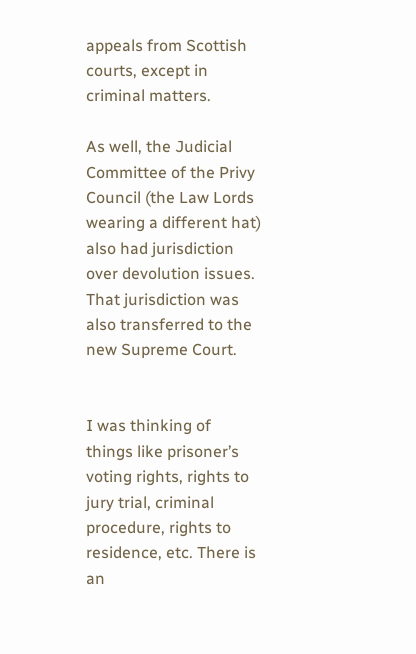appeals from Scottish courts, except in criminal matters.

As well, the Judicial Committee of the Privy Council (the Law Lords wearing a different hat) also had jurisdiction over devolution issues. That jurisdiction was also transferred to the new Supreme Court.


I was thinking of things like prisoner’s voting rights, rights to jury trial, criminal procedure, rights to residence, etc. There is an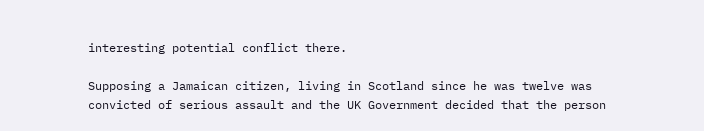interesting potential conflict there.

Supposing a Jamaican citizen, living in Scotland since he was twelve was convicted of serious assault and the UK Government decided that the person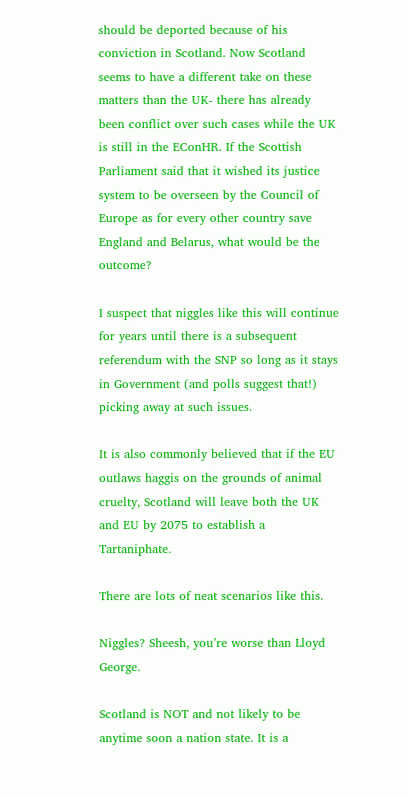should be deported because of his conviction in Scotland. Now Scotland seems to have a different take on these matters than the UK- there has already been conflict over such cases while the UK is still in the EConHR. If the Scottish Parliament said that it wished its justice system to be overseen by the Council of Europe as for every other country save England and Belarus, what would be the outcome?

I suspect that niggles like this will continue for years until there is a subsequent referendum with the SNP so long as it stays in Government (and polls suggest that!) picking away at such issues.

It is also commonly believed that if the EU outlaws haggis on the grounds of animal cruelty, Scotland will leave both the UK and EU by 2075 to establish a Tartaniphate.

There are lots of neat scenarios like this.

Niggles? Sheesh, you’re worse than Lloyd George.

Scotland is NOT and not likely to be anytime soon a nation state. It is a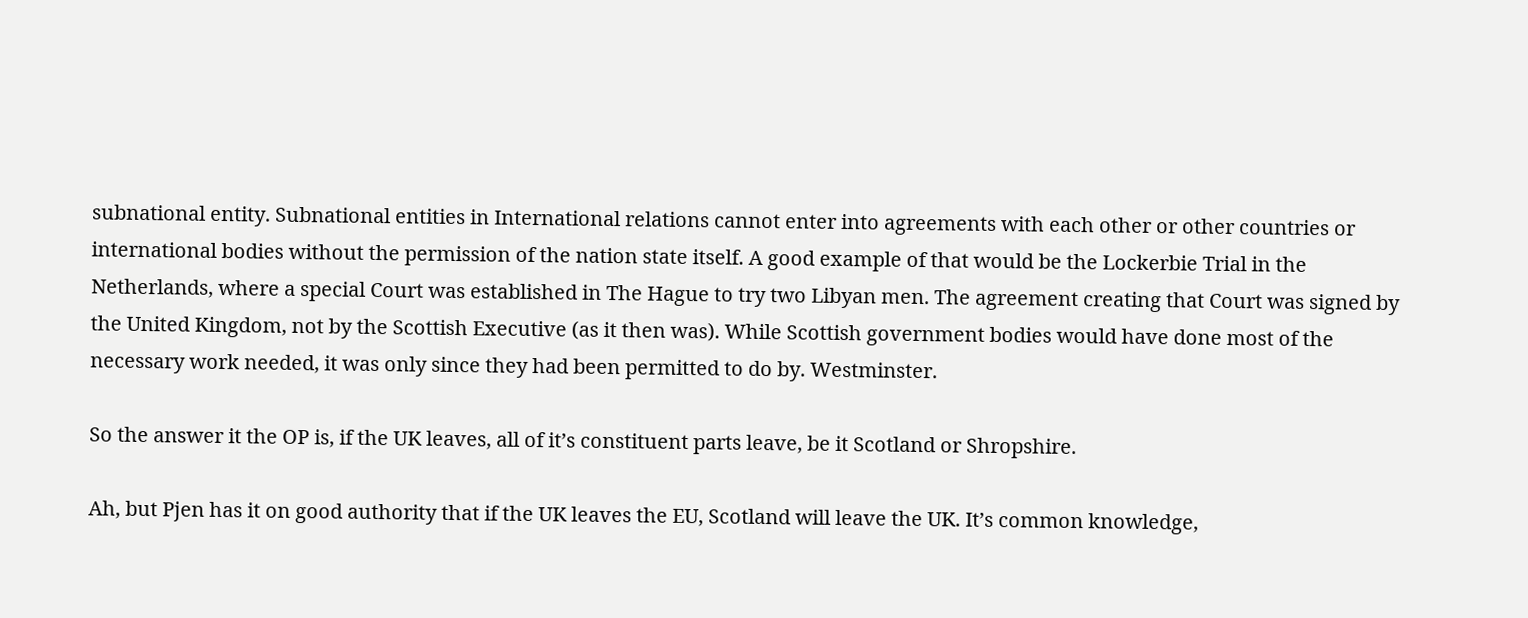subnational entity. Subnational entities in International relations cannot enter into agreements with each other or other countries or international bodies without the permission of the nation state itself. A good example of that would be the Lockerbie Trial in the Netherlands, where a special Court was established in The Hague to try two Libyan men. The agreement creating that Court was signed by the United Kingdom, not by the Scottish Executive (as it then was). While Scottish government bodies would have done most of the necessary work needed, it was only since they had been permitted to do by. Westminster.

So the answer it the OP is, if the UK leaves, all of it’s constituent parts leave, be it Scotland or Shropshire.

Ah, but Pjen has it on good authority that if the UK leaves the EU, Scotland will leave the UK. It’s common knowledge,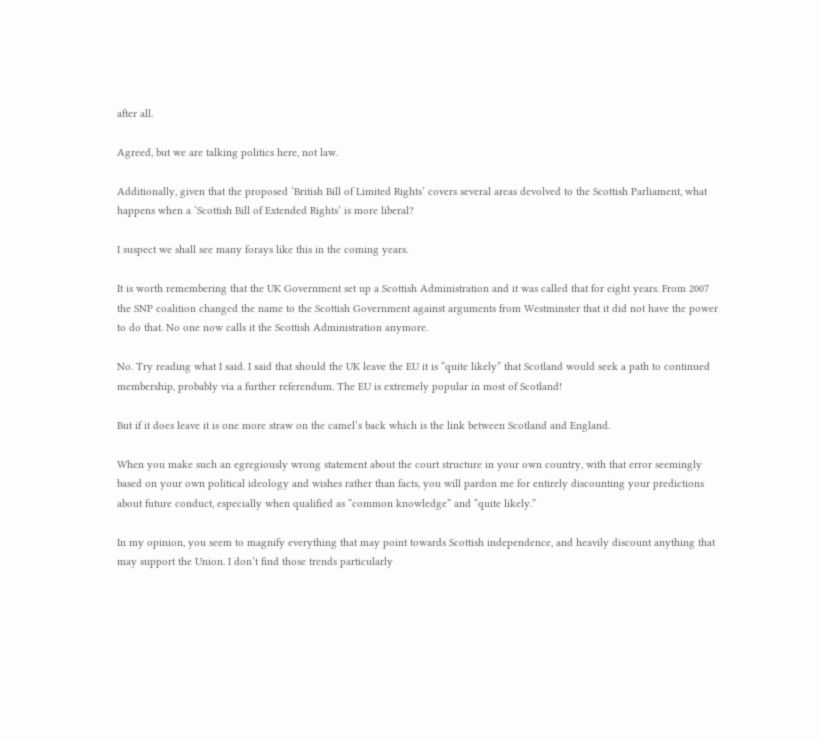after all.

Agreed, but we are talking politics here, not law.

Additionally, given that the proposed ‘British Bill of Limited Rights’ covers several areas devolved to the Scottish Parliament, what happens when a ‘Scottish Bill of Extended Rights’ is more liberal?

I suspect we shall see many forays like this in the coming years.

It is worth remembering that the UK Government set up a Scottish Administration and it was called that for eight years. From 2007 the SNP coalition changed the name to the Scottish Government against arguments from Westminster that it did not have the power to do that. No one now calls it the Scottish Administration anymore.

No. Try reading what I said. I said that should the UK leave the EU it is “quite likely” that Scotland would seek a path to continued membership, probably via a further referendum. The EU is extremely popular in most of Scotland!

But if it does leave it is one more straw on the camel’s back which is the link between Scotland and England.

When you make such an egregiously wrong statement about the court structure in your own country, with that error seemingly based on your own political ideology and wishes rather than facts, you will pardon me for entirely discounting your predictions about future conduct, especially when qualified as “common knowledge” and “quite likely.”

In my opinion, you seem to magnify everything that may point towards Scottish independence, and heavily discount anything that may support the Union. I don’t find those trends particularly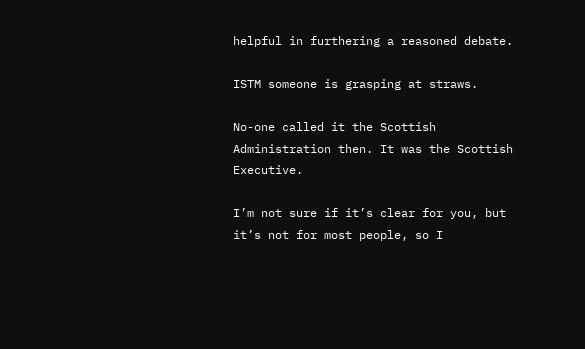helpful in furthering a reasoned debate.

ISTM someone is grasping at straws.

No-one called it the Scottish Administration then. It was the Scottish Executive.

I’m not sure if it’s clear for you, but it’s not for most people, so I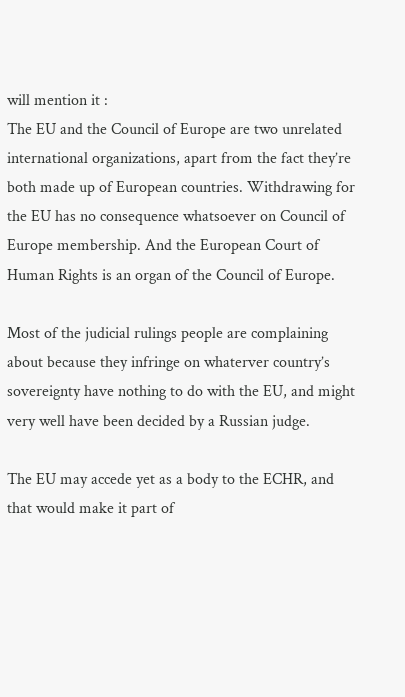will mention it :
The EU and the Council of Europe are two unrelated international organizations, apart from the fact they’re both made up of European countries. Withdrawing for the EU has no consequence whatsoever on Council of Europe membership. And the European Court of Human Rights is an organ of the Council of Europe.

Most of the judicial rulings people are complaining about because they infringe on whaterver country’s sovereignty have nothing to do with the EU, and might very well have been decided by a Russian judge.

The EU may accede yet as a body to the ECHR, and that would make it part of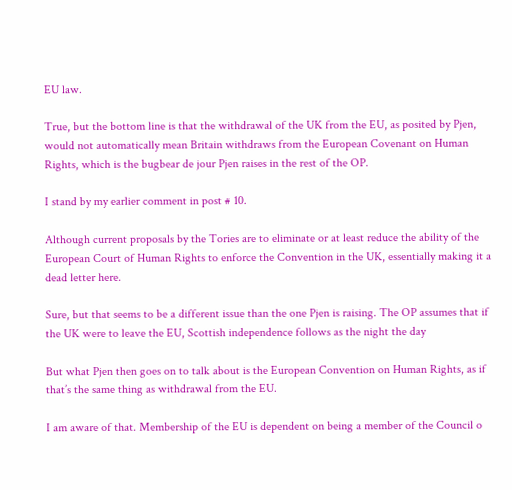EU law.

True, but the bottom line is that the withdrawal of the UK from the EU, as posited by Pjen, would not automatically mean Britain withdraws from the European Covenant on Human Rights, which is the bugbear de jour Pjen raises in the rest of the OP.

I stand by my earlier comment in post # 10.

Although current proposals by the Tories are to eliminate or at least reduce the ability of the European Court of Human Rights to enforce the Convention in the UK, essentially making it a dead letter here.

Sure, but that seems to be a different issue than the one Pjen is raising. The OP assumes that if the UK were to leave the EU, Scottish independence follows as the night the day

But what Pjen then goes on to talk about is the European Convention on Human Rights, as if that’s the same thing as withdrawal from the EU.

I am aware of that. Membership of the EU is dependent on being a member of the Council o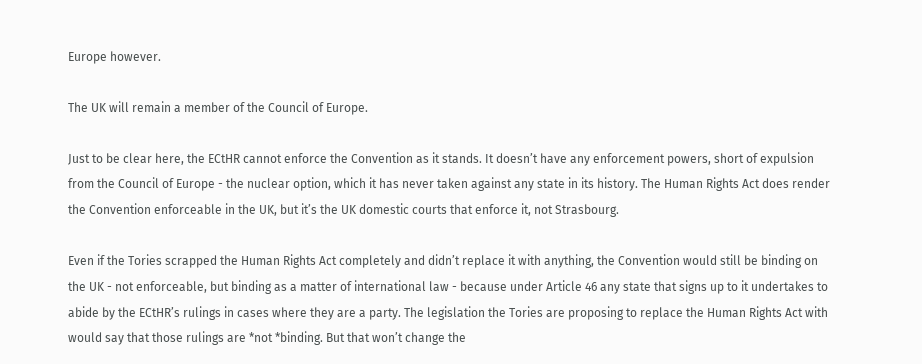Europe however.

The UK will remain a member of the Council of Europe.

Just to be clear here, the ECtHR cannot enforce the Convention as it stands. It doesn’t have any enforcement powers, short of expulsion from the Council of Europe - the nuclear option, which it has never taken against any state in its history. The Human Rights Act does render the Convention enforceable in the UK, but it’s the UK domestic courts that enforce it, not Strasbourg.

Even if the Tories scrapped the Human Rights Act completely and didn’t replace it with anything, the Convention would still be binding on the UK - not enforceable, but binding as a matter of international law - because under Article 46 any state that signs up to it undertakes to abide by the ECtHR’s rulings in cases where they are a party. The legislation the Tories are proposing to replace the Human Rights Act with would say that those rulings are *not *binding. But that won’t change the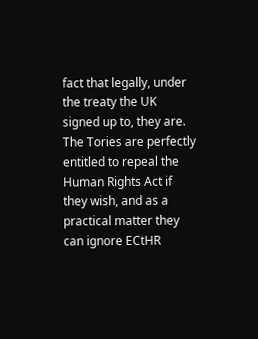fact that legally, under the treaty the UK signed up to, they are. The Tories are perfectly entitled to repeal the Human Rights Act if they wish, and as a practical matter they can ignore ECtHR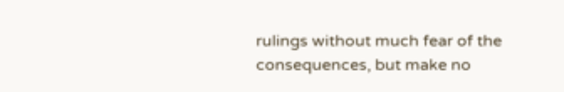rulings without much fear of the consequences, but make no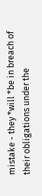mistake - they *will *be in breach of their obligations under the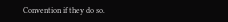Convention if they do so.